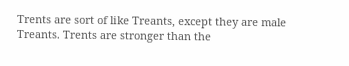Trents are sort of like Treants, except they are male Treants. Trents are stronger than the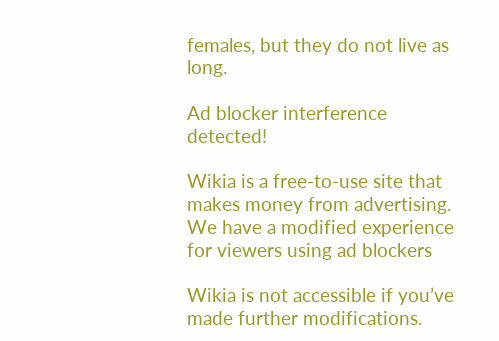females, but they do not live as long.

Ad blocker interference detected!

Wikia is a free-to-use site that makes money from advertising. We have a modified experience for viewers using ad blockers

Wikia is not accessible if you’ve made further modifications.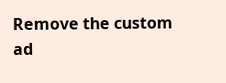Remove the custom ad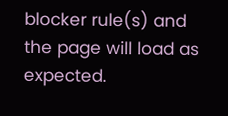blocker rule(s) and the page will load as expected.